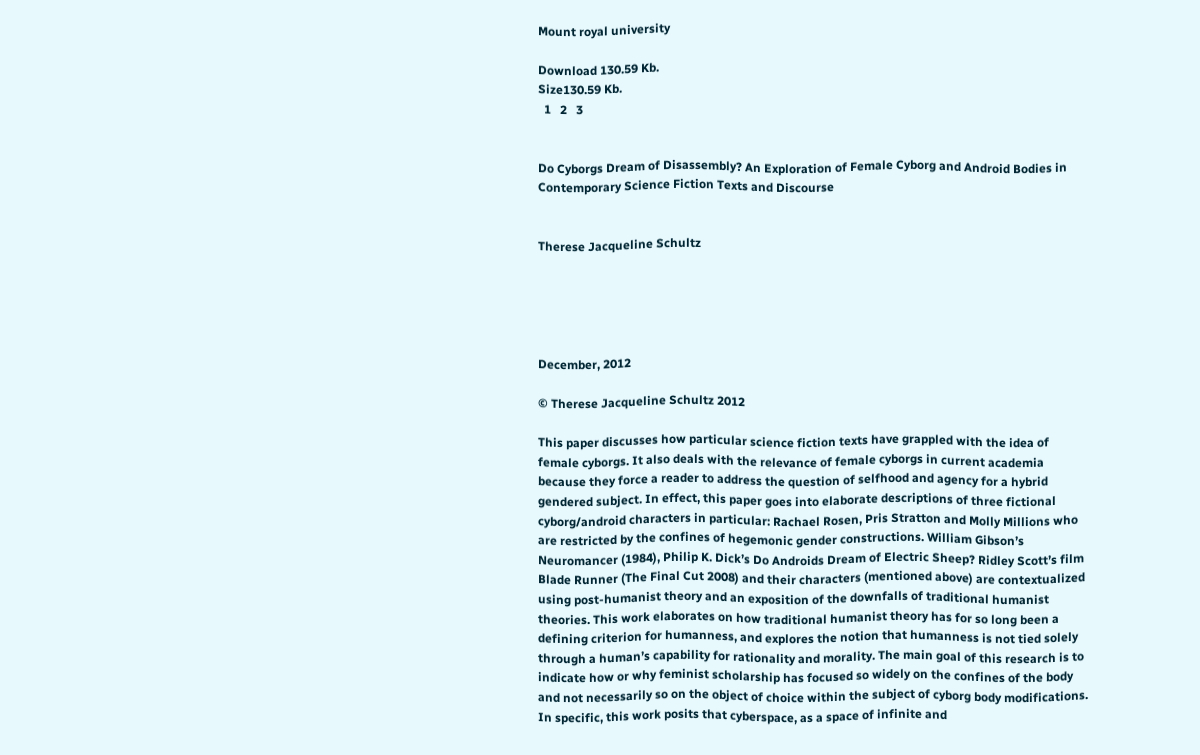Mount royal university

Download 130.59 Kb.
Size130.59 Kb.
  1   2   3


Do Cyborgs Dream of Disassembly? An Exploration of Female Cyborg and Android Bodies in
Contemporary Science Fiction Texts and Discourse


Therese Jacqueline Schultz





December, 2012

© Therese Jacqueline Schultz 2012

This paper discusses how particular science fiction texts have grappled with the idea of female cyborgs. It also deals with the relevance of female cyborgs in current academia because they force a reader to address the question of selfhood and agency for a hybrid gendered subject. In effect, this paper goes into elaborate descriptions of three fictional cyborg/android characters in particular: Rachael Rosen, Pris Stratton and Molly Millions who are restricted by the confines of hegemonic gender constructions. William Gibson’s Neuromancer (1984), Philip K. Dick’s Do Androids Dream of Electric Sheep? Ridley Scott’s film Blade Runner (The Final Cut 2008) and their characters (mentioned above) are contextualized using post-humanist theory and an exposition of the downfalls of traditional humanist theories. This work elaborates on how traditional humanist theory has for so long been a defining criterion for humanness, and explores the notion that humanness is not tied solely through a human’s capability for rationality and morality. The main goal of this research is to indicate how or why feminist scholarship has focused so widely on the confines of the body and not necessarily so on the object of choice within the subject of cyborg body modifications. In specific, this work posits that cyberspace, as a space of infinite and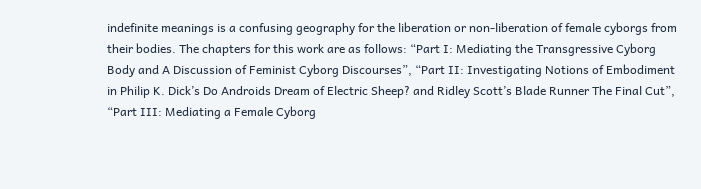indefinite meanings is a confusing geography for the liberation or non-liberation of female cyborgs from their bodies. The chapters for this work are as follows: “Part I: Mediating the Transgressive Cyborg Body and A Discussion of Feminist Cyborg Discourses”, “Part II: Investigating Notions of Embodiment in Philip K. Dick’s Do Androids Dream of Electric Sheep? and Ridley Scott’s Blade Runner The Final Cut”, “Part III: Mediating a Female Cyborg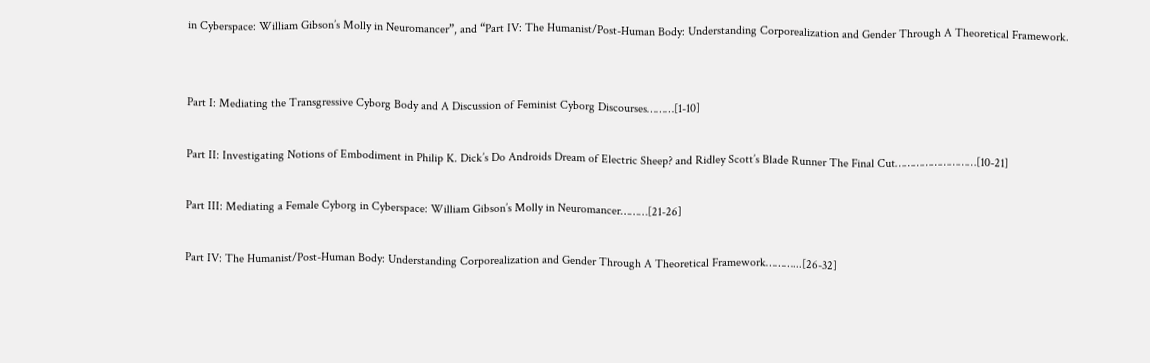in Cyberspace: William Gibson’s Molly in Neuromancer”, and “Part IV: The Humanist/Post-Human Body: Understanding Corporealization and Gender Through A Theoretical Framework.


Part I: Mediating the Transgressive Cyborg Body and A Discussion of Feminist Cyborg Discourses………[1-10]

Part II: Investigating Notions of Embodiment in Philip K. Dick’s Do Androids Dream of Electric Sheep? and Ridley Scott’s Blade Runner The Final Cut………………………[10-21]

Part III: Mediating a Female Cyborg in Cyberspace: William Gibson’s Molly in Neuromancer………[21-26]

Part IV: The Humanist/Post-Human Body: Understanding Corporealization and Gender Through A Theoretical Framework………...[26-32]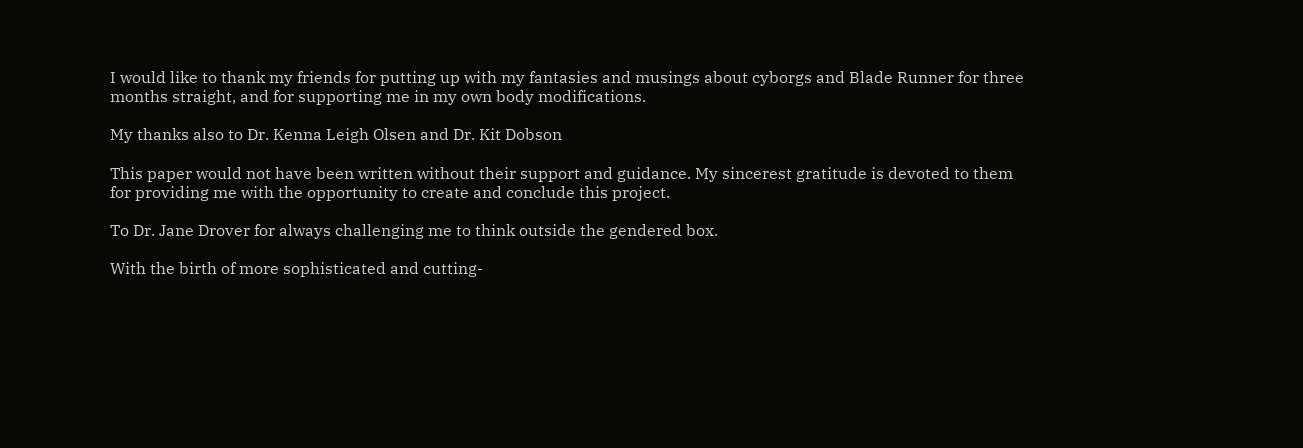I would like to thank my friends for putting up with my fantasies and musings about cyborgs and Blade Runner for three months straight, and for supporting me in my own body modifications.

My thanks also to Dr. Kenna Leigh Olsen and Dr. Kit Dobson

This paper would not have been written without their support and guidance. My sincerest gratitude is devoted to them for providing me with the opportunity to create and conclude this project.

To Dr. Jane Drover for always challenging me to think outside the gendered box.

With the birth of more sophisticated and cutting-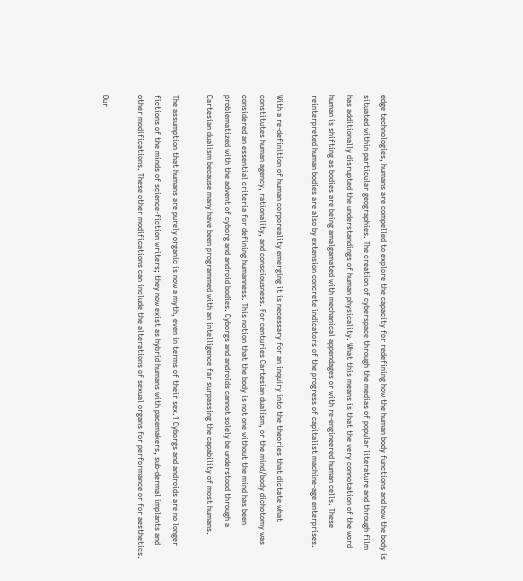edge technologies, humans are compelled to explore the capacity for redefining how the human body functions and how the body is situated within particular geographies. The creation of cyberspace through the medias of popular literature and through film has additionally disrupted the understandings of human physicality. What this means is that the very connotation of the word human is shifting as bodies are being amalgamated with mechanical appendages or with re-engineered human cells. These reinterpreted human bodies are also by extension concrete indicators of the progress of capitalist machine-age enterprises.

With a re-definition of human corporeality emerging it is necessary for an inquiry into the theories that dictate what constitutes human agency, rationality, and consciousness. For centuries Cartesian dualism, or the mind/body dichotomy was considered an essential criteria for defining humanness. This notion that the body is not one without the mind has been problematized with the advent of cyborg and android bodies. Cyborgs and androids cannot solely be understood through a Cartesian dualism because many have been programmed with an intelligence far surpassing the capability of most humans.

The assumption that humans are purely organic is now a myth, even in terms of their sex.1 Cyborgs and androids are no longer fictions of the minds of science-fiction writers; they now exist as hybrid humans with pacemakers, sub-dermal implants and other modifications. These other modifications can include the alterations of sexual organs for performance or for aesthetics.

Our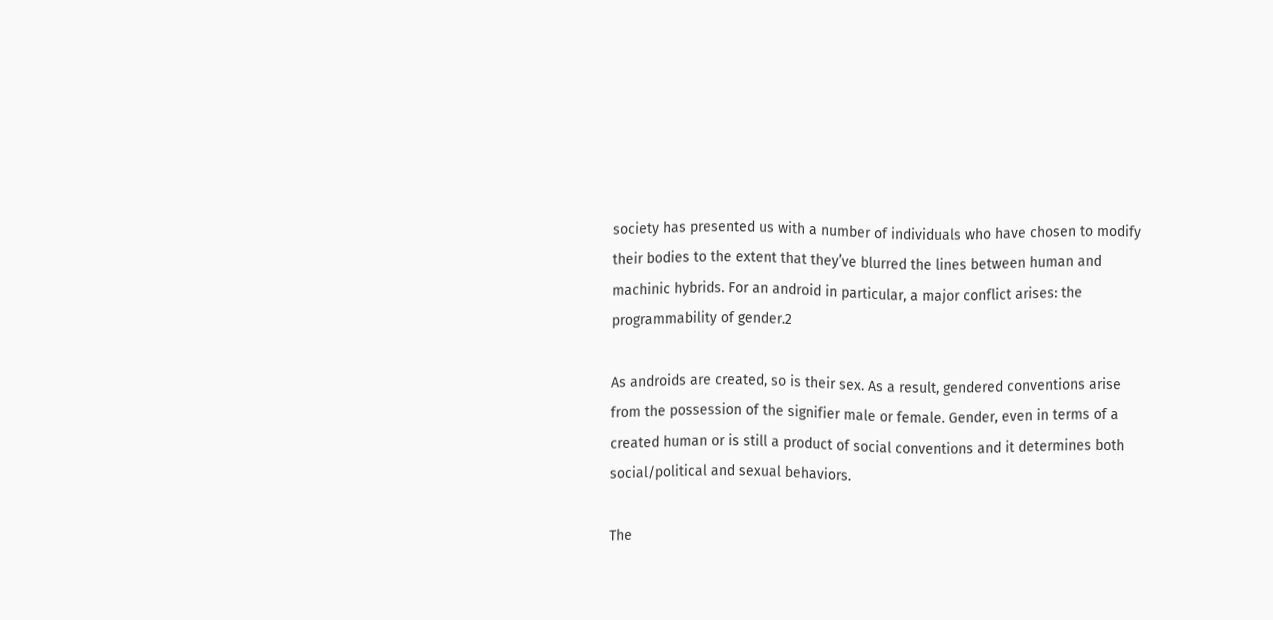society has presented us with a number of individuals who have chosen to modify their bodies to the extent that they’ve blurred the lines between human and machinic hybrids. For an android in particular, a major conflict arises: the programmability of gender.2

As androids are created, so is their sex. As a result, gendered conventions arise from the possession of the signifier male or female. Gender, even in terms of a created human or is still a product of social conventions and it determines both social/political and sexual behaviors.

The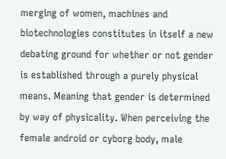merging of women, machines and biotechnologies constitutes in itself a new debating ground for whether or not gender is established through a purely physical means. Meaning that gender is determined by way of physicality. When perceiving the female android or cyborg body, male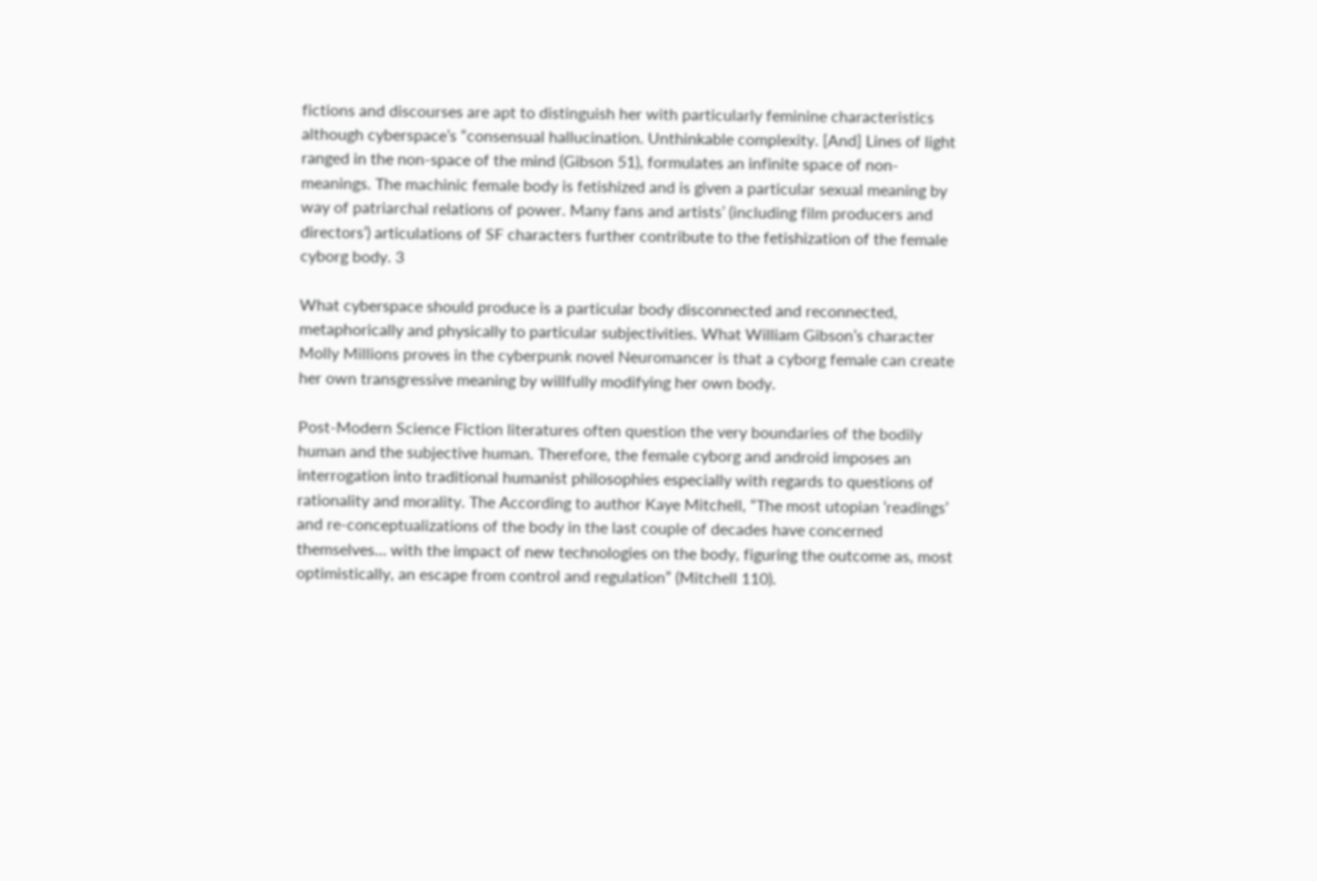fictions and discourses are apt to distinguish her with particularly feminine characteristics although cyberspace’s “consensual hallucination. Unthinkable complexity. [And] Lines of light ranged in the non-space of the mind (Gibson 51), formulates an infinite space of non-meanings. The machinic female body is fetishized and is given a particular sexual meaning by way of patriarchal relations of power. Many fans and artists’ (including film producers and directors’) articulations of SF characters further contribute to the fetishization of the female cyborg body. 3

What cyberspace should produce is a particular body disconnected and reconnected, metaphorically and physically to particular subjectivities. What William Gibson’s character Molly Millions proves in the cyberpunk novel Neuromancer is that a cyborg female can create her own transgressive meaning by willfully modifying her own body.

Post-Modern Science Fiction literatures often question the very boundaries of the bodily human and the subjective human. Therefore, the female cyborg and android imposes an interrogation into traditional humanist philosophies especially with regards to questions of rationality and morality. The According to author Kaye Mitchell, “The most utopian ‘readings’ and re-conceptualizations of the body in the last couple of decades have concerned themselves… with the impact of new technologies on the body, figuring the outcome as, most optimistically, an escape from control and regulation” (Mitchell 110).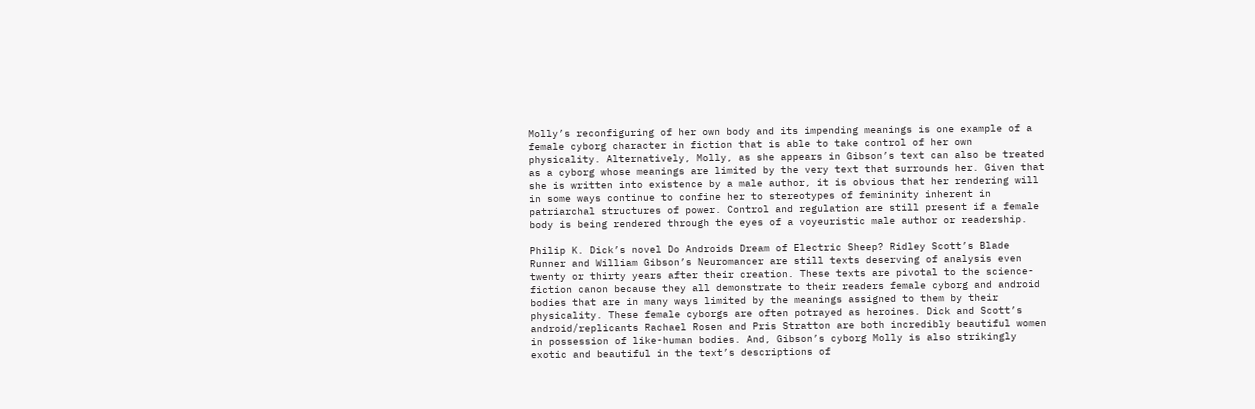Molly’s reconfiguring of her own body and its impending meanings is one example of a female cyborg character in fiction that is able to take control of her own physicality. Alternatively, Molly, as she appears in Gibson’s text can also be treated as a cyborg whose meanings are limited by the very text that surrounds her. Given that she is written into existence by a male author, it is obvious that her rendering will in some ways continue to confine her to stereotypes of femininity inherent in patriarchal structures of power. Control and regulation are still present if a female body is being rendered through the eyes of a voyeuristic male author or readership.

Philip K. Dick’s novel Do Androids Dream of Electric Sheep? Ridley Scott’s Blade Runner and William Gibson’s Neuromancer are still texts deserving of analysis even twenty or thirty years after their creation. These texts are pivotal to the science-fiction canon because they all demonstrate to their readers female cyborg and android bodies that are in many ways limited by the meanings assigned to them by their physicality. These female cyborgs are often potrayed as heroines. Dick and Scott’s android/replicants Rachael Rosen and Pris Stratton are both incredibly beautiful women in possession of like-human bodies. And, Gibson’s cyborg Molly is also strikingly exotic and beautiful in the text’s descriptions of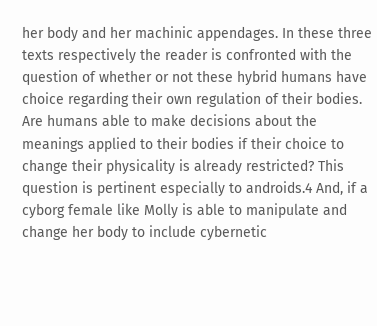her body and her machinic appendages. In these three texts respectively the reader is confronted with the question of whether or not these hybrid humans have choice regarding their own regulation of their bodies. Are humans able to make decisions about the meanings applied to their bodies if their choice to change their physicality is already restricted? This question is pertinent especially to androids.4 And, if a cyborg female like Molly is able to manipulate and change her body to include cybernetic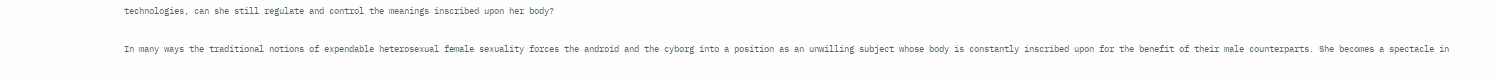technologies, can she still regulate and control the meanings inscribed upon her body?

In many ways the traditional notions of expendable heterosexual female sexuality forces the android and the cyborg into a position as an unwilling subject whose body is constantly inscribed upon for the benefit of their male counterparts. She becomes a spectacle in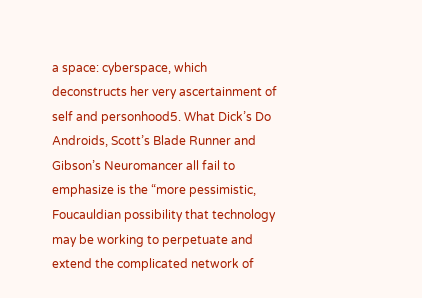a space: cyberspace, which deconstructs her very ascertainment of self and personhood5. What Dick’s Do Androids, Scott’s Blade Runner and Gibson’s Neuromancer all fail to emphasize is the “more pessimistic, Foucauldian possibility that technology may be working to perpetuate and extend the complicated network of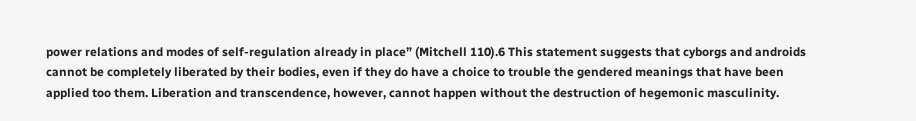power relations and modes of self-regulation already in place” (Mitchell 110).6 This statement suggests that cyborgs and androids cannot be completely liberated by their bodies, even if they do have a choice to trouble the gendered meanings that have been applied too them. Liberation and transcendence, however, cannot happen without the destruction of hegemonic masculinity.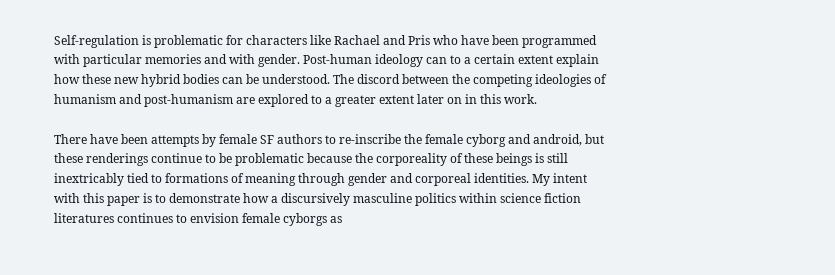Self-regulation is problematic for characters like Rachael and Pris who have been programmed with particular memories and with gender. Post-human ideology can to a certain extent explain how these new hybrid bodies can be understood. The discord between the competing ideologies of humanism and post-humanism are explored to a greater extent later on in this work.

There have been attempts by female SF authors to re-inscribe the female cyborg and android, but these renderings continue to be problematic because the corporeality of these beings is still inextricably tied to formations of meaning through gender and corporeal identities. My intent with this paper is to demonstrate how a discursively masculine politics within science fiction literatures continues to envision female cyborgs as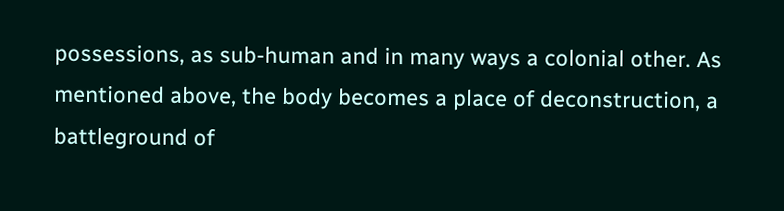possessions, as sub-human and in many ways a colonial other. As mentioned above, the body becomes a place of deconstruction, a battleground of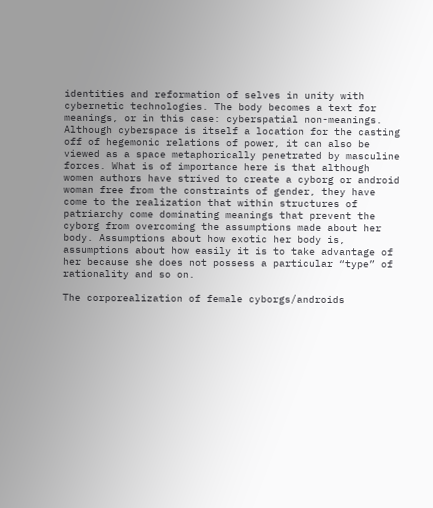identities and reformation of selves in unity with cybernetic technologies. The body becomes a text for meanings, or in this case: cyberspatial non-meanings. Although cyberspace is itself a location for the casting off of hegemonic relations of power, it can also be viewed as a space metaphorically penetrated by masculine forces. What is of importance here is that although women authors have strived to create a cyborg or android woman free from the constraints of gender, they have come to the realization that within structures of patriarchy come dominating meanings that prevent the cyborg from overcoming the assumptions made about her body. Assumptions about how exotic her body is, assumptions about how easily it is to take advantage of her because she does not possess a particular “type” of rationality and so on.

The corporealization of female cyborgs/androids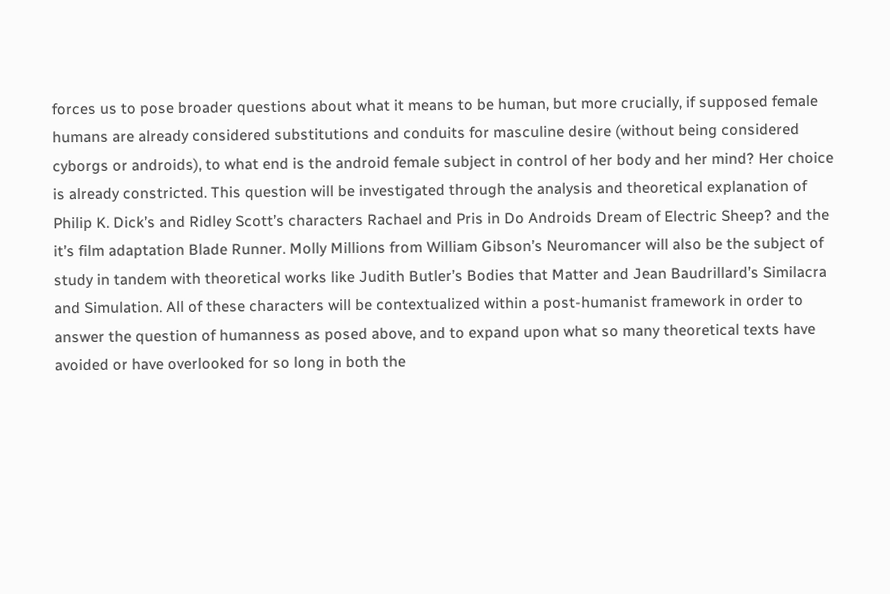forces us to pose broader questions about what it means to be human, but more crucially, if supposed female humans are already considered substitutions and conduits for masculine desire (without being considered cyborgs or androids), to what end is the android female subject in control of her body and her mind? Her choice is already constricted. This question will be investigated through the analysis and theoretical explanation of Philip K. Dick’s and Ridley Scott’s characters Rachael and Pris in Do Androids Dream of Electric Sheep? and the it’s film adaptation Blade Runner. Molly Millions from William Gibson’s Neuromancer will also be the subject of study in tandem with theoretical works like Judith Butler’s Bodies that Matter and Jean Baudrillard’s Similacra and Simulation. All of these characters will be contextualized within a post-humanist framework in order to answer the question of humanness as posed above, and to expand upon what so many theoretical texts have avoided or have overlooked for so long in both the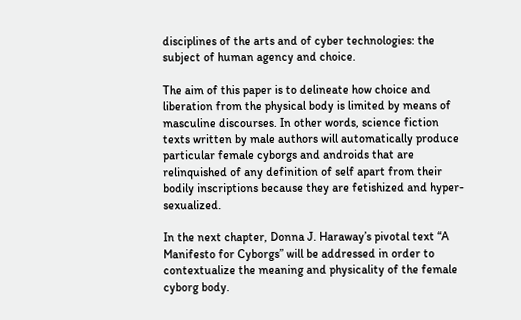disciplines of the arts and of cyber technologies: the subject of human agency and choice.

The aim of this paper is to delineate how choice and liberation from the physical body is limited by means of masculine discourses. In other words, science fiction texts written by male authors will automatically produce particular female cyborgs and androids that are relinquished of any definition of self apart from their bodily inscriptions because they are fetishized and hyper-sexualized.

In the next chapter, Donna J. Haraway’s pivotal text “A Manifesto for Cyborgs” will be addressed in order to contextualize the meaning and physicality of the female cyborg body.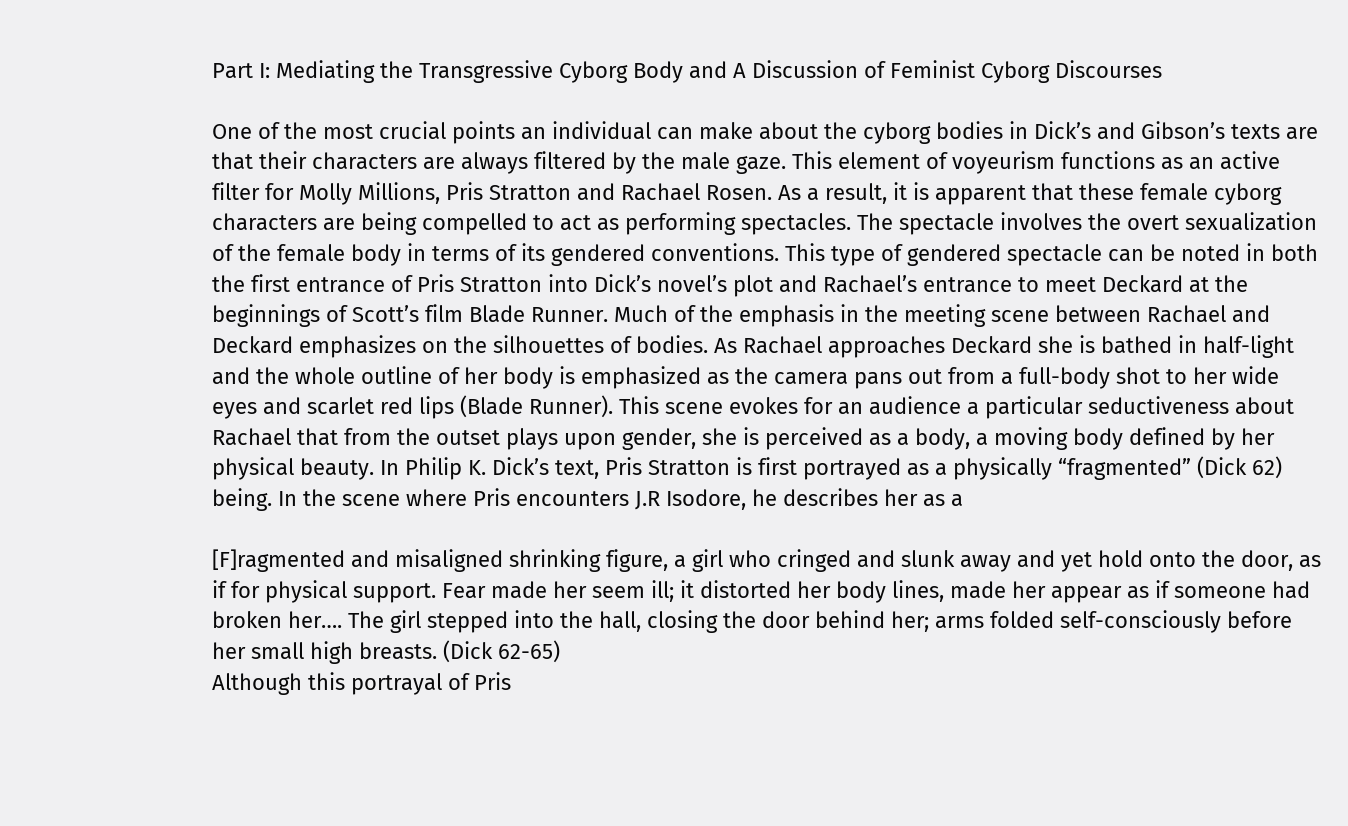Part I: Mediating the Transgressive Cyborg Body and A Discussion of Feminist Cyborg Discourses

One of the most crucial points an individual can make about the cyborg bodies in Dick’s and Gibson’s texts are that their characters are always filtered by the male gaze. This element of voyeurism functions as an active filter for Molly Millions, Pris Stratton and Rachael Rosen. As a result, it is apparent that these female cyborg characters are being compelled to act as performing spectacles. The spectacle involves the overt sexualization of the female body in terms of its gendered conventions. This type of gendered spectacle can be noted in both the first entrance of Pris Stratton into Dick’s novel’s plot and Rachael’s entrance to meet Deckard at the beginnings of Scott’s film Blade Runner. Much of the emphasis in the meeting scene between Rachael and Deckard emphasizes on the silhouettes of bodies. As Rachael approaches Deckard she is bathed in half-light and the whole outline of her body is emphasized as the camera pans out from a full-body shot to her wide eyes and scarlet red lips (Blade Runner). This scene evokes for an audience a particular seductiveness about Rachael that from the outset plays upon gender, she is perceived as a body, a moving body defined by her physical beauty. In Philip K. Dick’s text, Pris Stratton is first portrayed as a physically “fragmented” (Dick 62) being. In the scene where Pris encounters J.R Isodore, he describes her as a

[F]ragmented and misaligned shrinking figure, a girl who cringed and slunk away and yet hold onto the door, as if for physical support. Fear made her seem ill; it distorted her body lines, made her appear as if someone had broken her…. The girl stepped into the hall, closing the door behind her; arms folded self-consciously before her small high breasts. (Dick 62-65)
Although this portrayal of Pris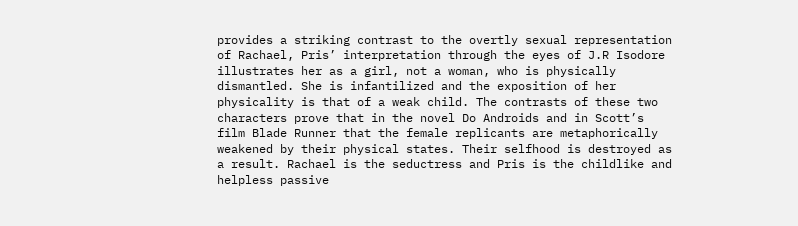provides a striking contrast to the overtly sexual representation of Rachael, Pris’ interpretation through the eyes of J.R Isodore illustrates her as a girl, not a woman, who is physically dismantled. She is infantilized and the exposition of her physicality is that of a weak child. The contrasts of these two characters prove that in the novel Do Androids and in Scott’s film Blade Runner that the female replicants are metaphorically weakened by their physical states. Their selfhood is destroyed as a result. Rachael is the seductress and Pris is the childlike and helpless passive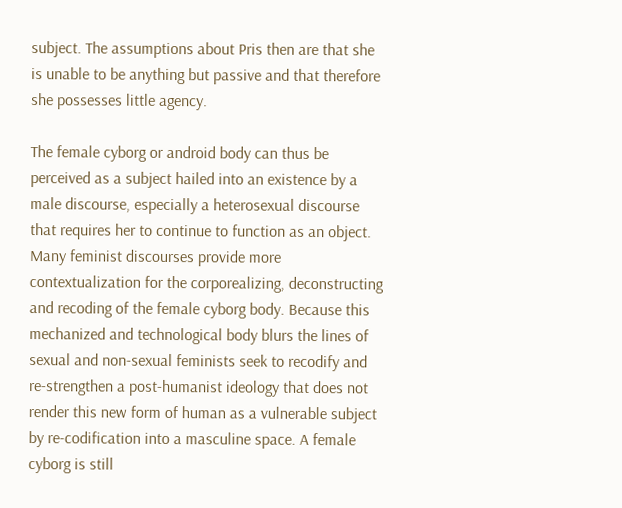subject. The assumptions about Pris then are that she is unable to be anything but passive and that therefore she possesses little agency.

The female cyborg or android body can thus be perceived as a subject hailed into an existence by a male discourse, especially a heterosexual discourse that requires her to continue to function as an object. Many feminist discourses provide more contextualization for the corporealizing, deconstructing and recoding of the female cyborg body. Because this mechanized and technological body blurs the lines of sexual and non-sexual feminists seek to recodify and re-strengthen a post-humanist ideology that does not render this new form of human as a vulnerable subject by re-codification into a masculine space. A female cyborg is still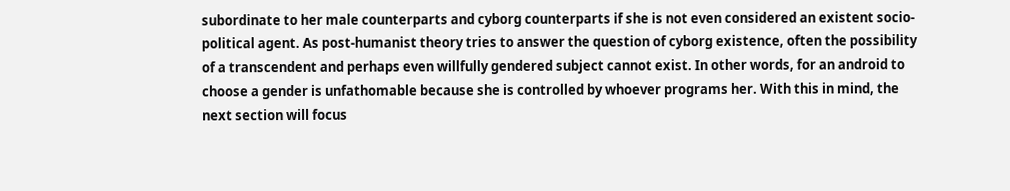subordinate to her male counterparts and cyborg counterparts if she is not even considered an existent socio-political agent. As post-humanist theory tries to answer the question of cyborg existence, often the possibility of a transcendent and perhaps even willfully gendered subject cannot exist. In other words, for an android to choose a gender is unfathomable because she is controlled by whoever programs her. With this in mind, the next section will focus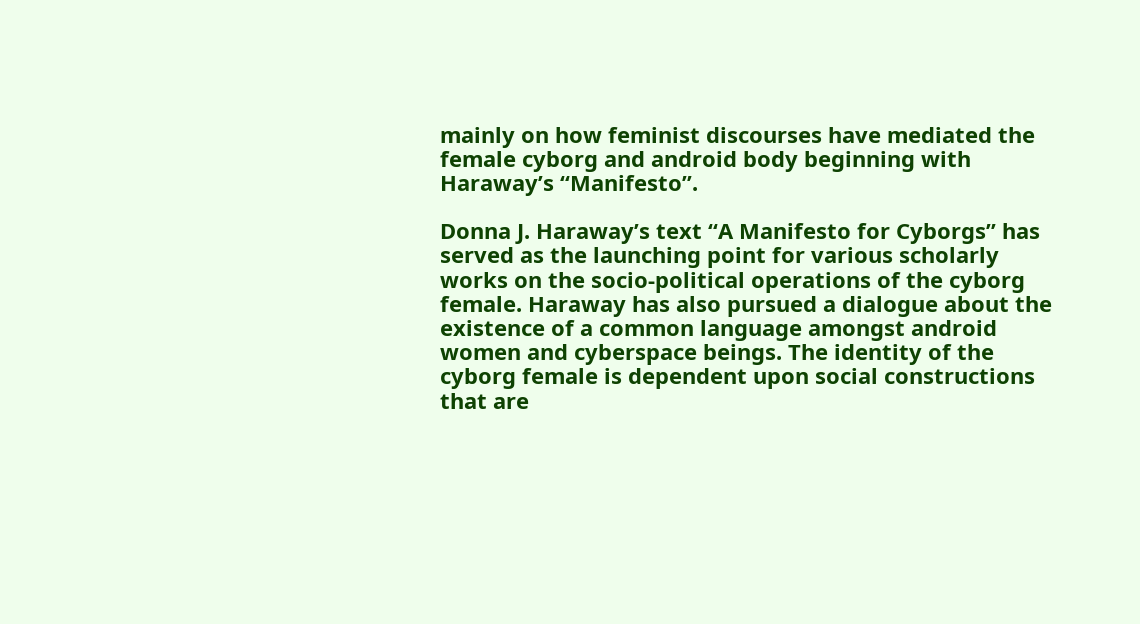mainly on how feminist discourses have mediated the female cyborg and android body beginning with Haraway’s “Manifesto”.

Donna J. Haraway’s text “A Manifesto for Cyborgs” has served as the launching point for various scholarly works on the socio-political operations of the cyborg female. Haraway has also pursued a dialogue about the existence of a common language amongst android women and cyberspace beings. The identity of the cyborg female is dependent upon social constructions that are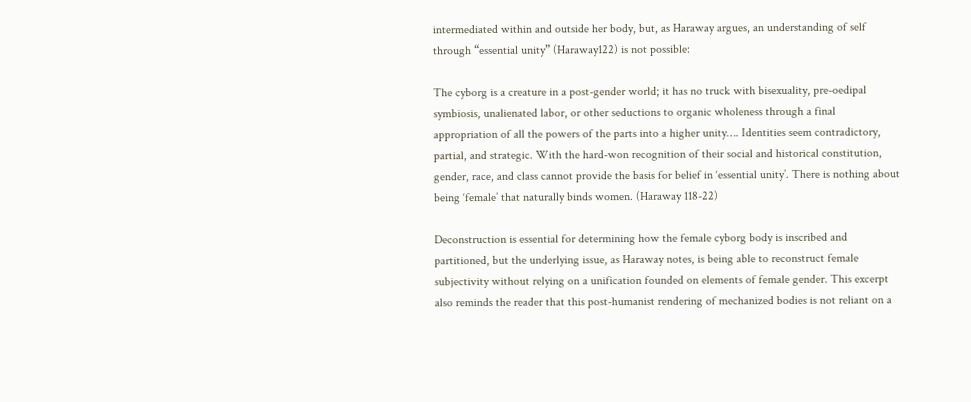intermediated within and outside her body, but, as Haraway argues, an understanding of self through “essential unity” (Haraway122) is not possible:

The cyborg is a creature in a post-gender world; it has no truck with bisexuality, pre-oedipal symbiosis, unalienated labor, or other seductions to organic wholeness through a final appropriation of all the powers of the parts into a higher unity…. Identities seem contradictory, partial, and strategic. With the hard-won recognition of their social and historical constitution, gender, race, and class cannot provide the basis for belief in ‘essential unity’. There is nothing about being ‘female’ that naturally binds women. (Haraway 118-22)

Deconstruction is essential for determining how the female cyborg body is inscribed and partitioned, but the underlying issue, as Haraway notes, is being able to reconstruct female subjectivity without relying on a unification founded on elements of female gender. This excerpt also reminds the reader that this post-humanist rendering of mechanized bodies is not reliant on a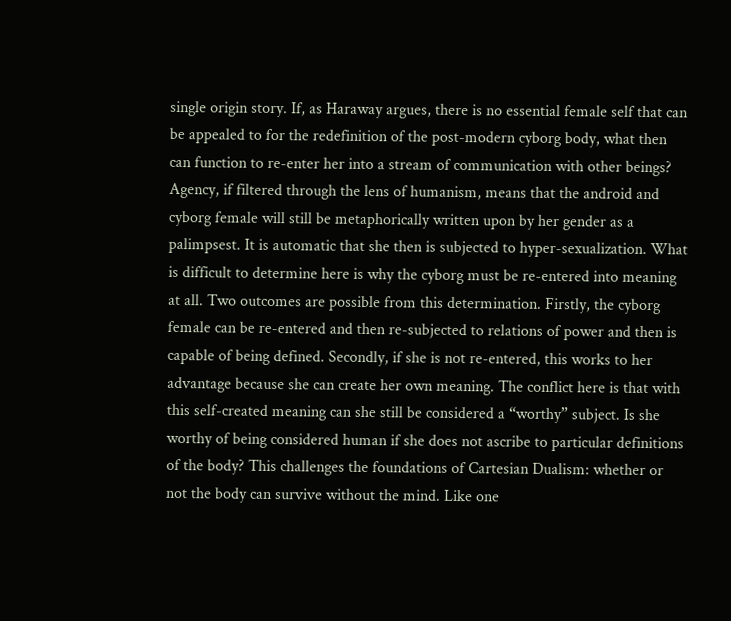single origin story. If, as Haraway argues, there is no essential female self that can be appealed to for the redefinition of the post-modern cyborg body, what then can function to re-enter her into a stream of communication with other beings? Agency, if filtered through the lens of humanism, means that the android and cyborg female will still be metaphorically written upon by her gender as a palimpsest. It is automatic that she then is subjected to hyper-sexualization. What is difficult to determine here is why the cyborg must be re-entered into meaning at all. Two outcomes are possible from this determination. Firstly, the cyborg female can be re-entered and then re-subjected to relations of power and then is capable of being defined. Secondly, if she is not re-entered, this works to her advantage because she can create her own meaning. The conflict here is that with this self-created meaning can she still be considered a “worthy” subject. Is she worthy of being considered human if she does not ascribe to particular definitions of the body? This challenges the foundations of Cartesian Dualism: whether or not the body can survive without the mind. Like one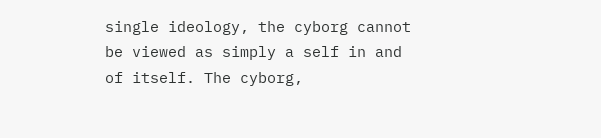single ideology, the cyborg cannot be viewed as simply a self in and of itself. The cyborg,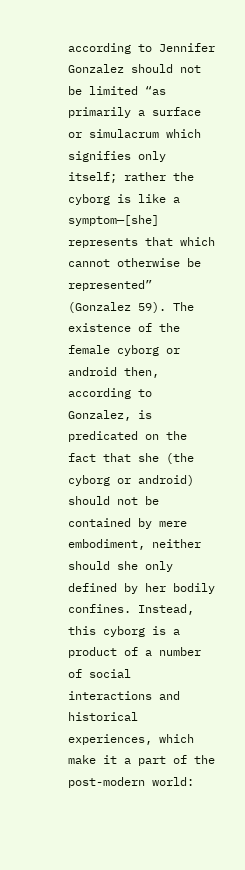according to Jennifer Gonzalez should not be limited “as primarily a surface or simulacrum which signifies only itself; rather the cyborg is like a symptom—[she] represents that which cannot otherwise be represented” (Gonzalez 59). The existence of the female cyborg or android then, according to Gonzalez, is predicated on the fact that she (the cyborg or android) should not be contained by mere embodiment, neither should she only defined by her bodily confines. Instead, this cyborg is a product of a number of social interactions and historical experiences, which make it a part of the post-modern world: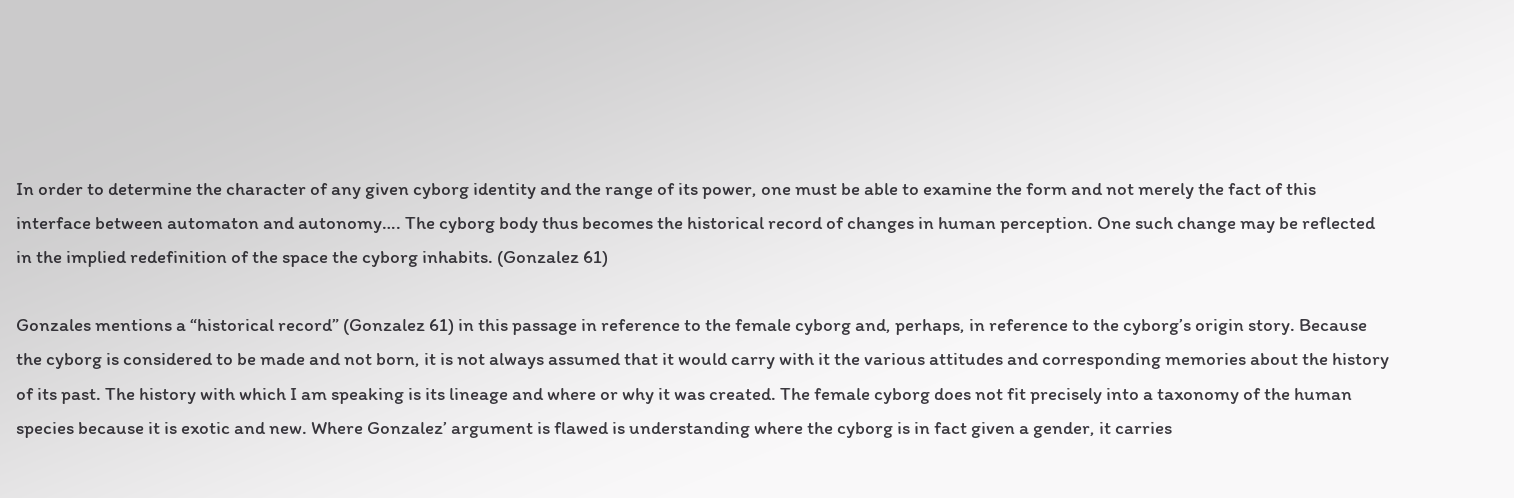In order to determine the character of any given cyborg identity and the range of its power, one must be able to examine the form and not merely the fact of this interface between automaton and autonomy…. The cyborg body thus becomes the historical record of changes in human perception. One such change may be reflected in the implied redefinition of the space the cyborg inhabits. (Gonzalez 61)

Gonzales mentions a “historical record” (Gonzalez 61) in this passage in reference to the female cyborg and, perhaps, in reference to the cyborg’s origin story. Because the cyborg is considered to be made and not born, it is not always assumed that it would carry with it the various attitudes and corresponding memories about the history of its past. The history with which I am speaking is its lineage and where or why it was created. The female cyborg does not fit precisely into a taxonomy of the human species because it is exotic and new. Where Gonzalez’ argument is flawed is understanding where the cyborg is in fact given a gender, it carries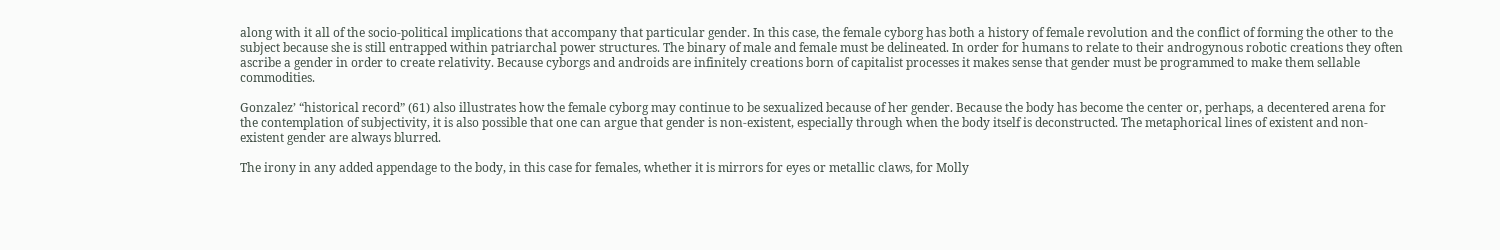along with it all of the socio-political implications that accompany that particular gender. In this case, the female cyborg has both a history of female revolution and the conflict of forming the other to the subject because she is still entrapped within patriarchal power structures. The binary of male and female must be delineated. In order for humans to relate to their androgynous robotic creations they often ascribe a gender in order to create relativity. Because cyborgs and androids are infinitely creations born of capitalist processes it makes sense that gender must be programmed to make them sellable commodities.

Gonzalez’ “historical record” (61) also illustrates how the female cyborg may continue to be sexualized because of her gender. Because the body has become the center or, perhaps, a decentered arena for the contemplation of subjectivity, it is also possible that one can argue that gender is non-existent, especially through when the body itself is deconstructed. The metaphorical lines of existent and non-existent gender are always blurred.

The irony in any added appendage to the body, in this case for females, whether it is mirrors for eyes or metallic claws, for Molly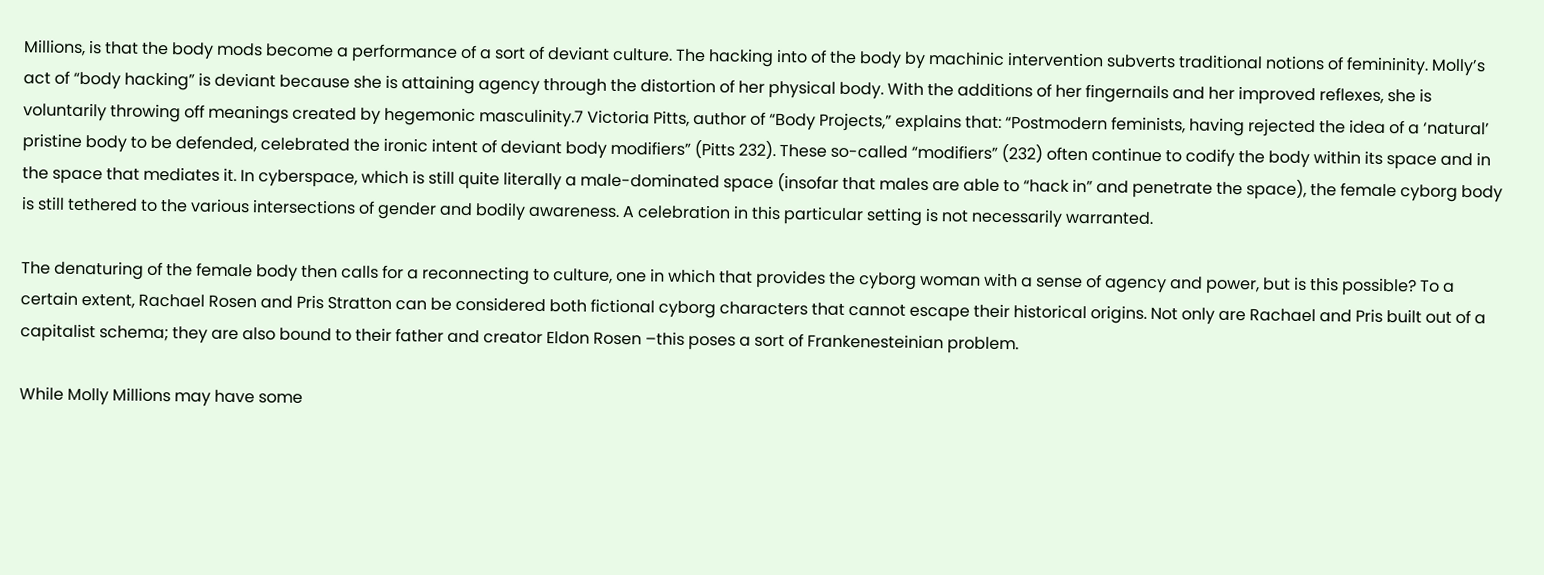Millions, is that the body mods become a performance of a sort of deviant culture. The hacking into of the body by machinic intervention subverts traditional notions of femininity. Molly’s act of “body hacking” is deviant because she is attaining agency through the distortion of her physical body. With the additions of her fingernails and her improved reflexes, she is voluntarily throwing off meanings created by hegemonic masculinity.7 Victoria Pitts, author of “Body Projects,” explains that: “Postmodern feminists, having rejected the idea of a ‘natural’ pristine body to be defended, celebrated the ironic intent of deviant body modifiers” (Pitts 232). These so-called “modifiers” (232) often continue to codify the body within its space and in the space that mediates it. In cyberspace, which is still quite literally a male-dominated space (insofar that males are able to “hack in” and penetrate the space), the female cyborg body is still tethered to the various intersections of gender and bodily awareness. A celebration in this particular setting is not necessarily warranted.

The denaturing of the female body then calls for a reconnecting to culture, one in which that provides the cyborg woman with a sense of agency and power, but is this possible? To a certain extent, Rachael Rosen and Pris Stratton can be considered both fictional cyborg characters that cannot escape their historical origins. Not only are Rachael and Pris built out of a capitalist schema; they are also bound to their father and creator Eldon Rosen –this poses a sort of Frankenesteinian problem.

While Molly Millions may have some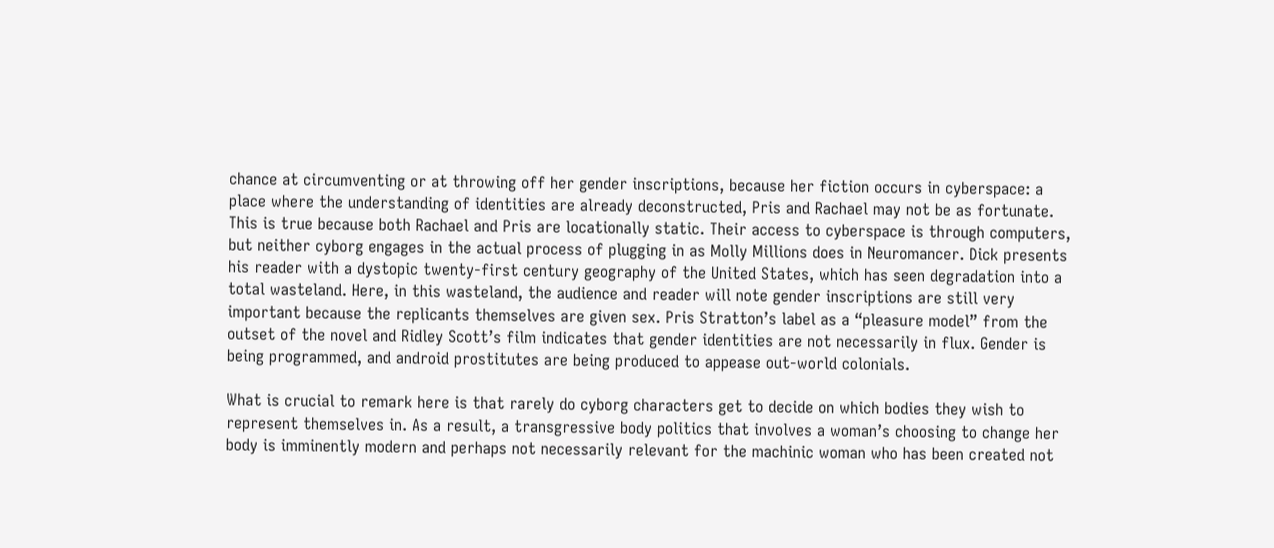chance at circumventing or at throwing off her gender inscriptions, because her fiction occurs in cyberspace: a place where the understanding of identities are already deconstructed, Pris and Rachael may not be as fortunate. This is true because both Rachael and Pris are locationally static. Their access to cyberspace is through computers, but neither cyborg engages in the actual process of plugging in as Molly Millions does in Neuromancer. Dick presents his reader with a dystopic twenty-first century geography of the United States, which has seen degradation into a total wasteland. Here, in this wasteland, the audience and reader will note gender inscriptions are still very important because the replicants themselves are given sex. Pris Stratton’s label as a “pleasure model” from the outset of the novel and Ridley Scott’s film indicates that gender identities are not necessarily in flux. Gender is being programmed, and android prostitutes are being produced to appease out-world colonials.

What is crucial to remark here is that rarely do cyborg characters get to decide on which bodies they wish to represent themselves in. As a result, a transgressive body politics that involves a woman’s choosing to change her body is imminently modern and perhaps not necessarily relevant for the machinic woman who has been created not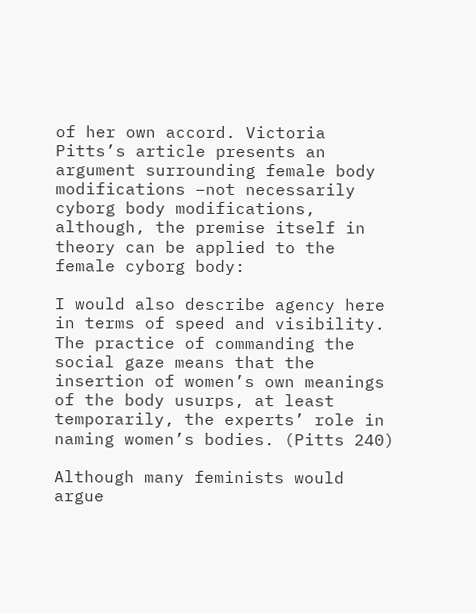of her own accord. Victoria Pitts’s article presents an argument surrounding female body modifications –not necessarily cyborg body modifications, although, the premise itself in theory can be applied to the female cyborg body:

I would also describe agency here in terms of speed and visibility. The practice of commanding the social gaze means that the insertion of women’s own meanings of the body usurps, at least temporarily, the experts’ role in naming women’s bodies. (Pitts 240)

Although many feminists would argue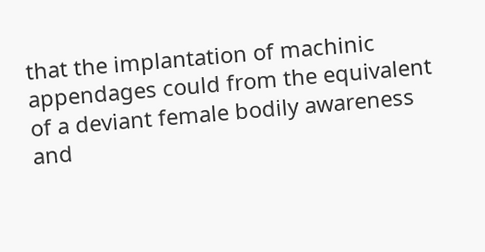that the implantation of machinic appendages could from the equivalent of a deviant female bodily awareness and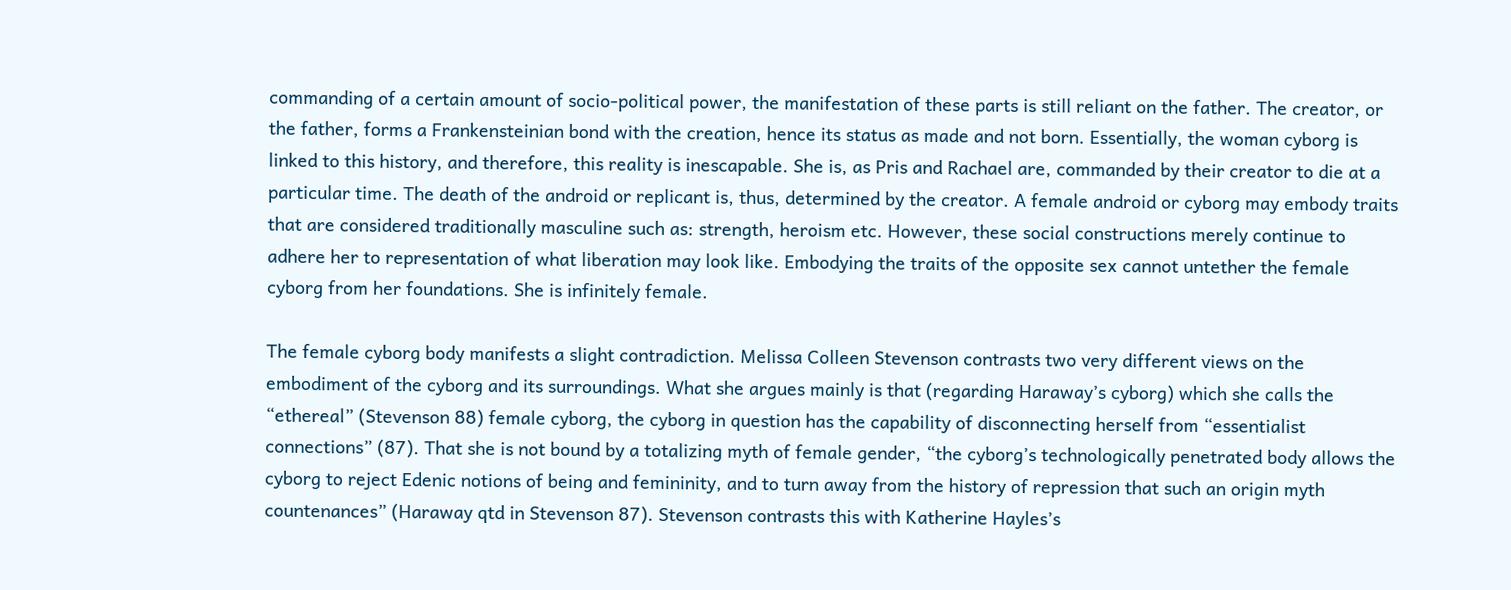commanding of a certain amount of socio-political power, the manifestation of these parts is still reliant on the father. The creator, or the father, forms a Frankensteinian bond with the creation, hence its status as made and not born. Essentially, the woman cyborg is linked to this history, and therefore, this reality is inescapable. She is, as Pris and Rachael are, commanded by their creator to die at a particular time. The death of the android or replicant is, thus, determined by the creator. A female android or cyborg may embody traits that are considered traditionally masculine such as: strength, heroism etc. However, these social constructions merely continue to adhere her to representation of what liberation may look like. Embodying the traits of the opposite sex cannot untether the female cyborg from her foundations. She is infinitely female.

The female cyborg body manifests a slight contradiction. Melissa Colleen Stevenson contrasts two very different views on the embodiment of the cyborg and its surroundings. What she argues mainly is that (regarding Haraway’s cyborg) which she calls the “ethereal” (Stevenson 88) female cyborg, the cyborg in question has the capability of disconnecting herself from “essentialist connections” (87). That she is not bound by a totalizing myth of female gender, “the cyborg’s technologically penetrated body allows the cyborg to reject Edenic notions of being and femininity, and to turn away from the history of repression that such an origin myth countenances” (Haraway qtd in Stevenson 87). Stevenson contrasts this with Katherine Hayles’s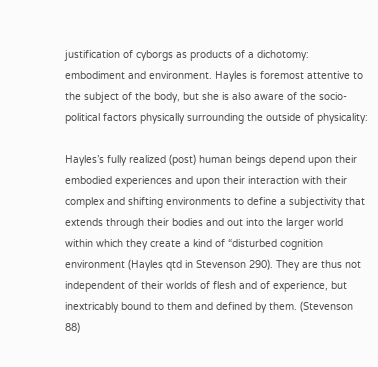justification of cyborgs as products of a dichotomy: embodiment and environment. Hayles is foremost attentive to the subject of the body, but she is also aware of the socio-political factors physically surrounding the outside of physicality:

Hayles’s fully realized (post) human beings depend upon their embodied experiences and upon their interaction with their complex and shifting environments to define a subjectivity that extends through their bodies and out into the larger world within which they create a kind of “disturbed cognition environment (Hayles qtd in Stevenson 290). They are thus not independent of their worlds of flesh and of experience, but inextricably bound to them and defined by them. (Stevenson 88)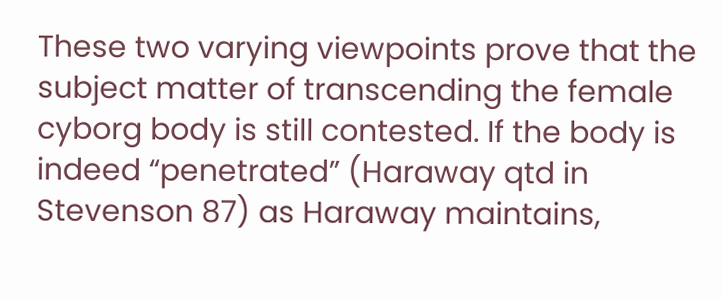These two varying viewpoints prove that the subject matter of transcending the female cyborg body is still contested. If the body is indeed “penetrated” (Haraway qtd in Stevenson 87) as Haraway maintains,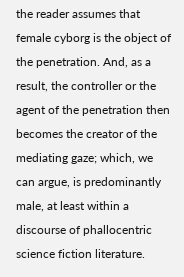the reader assumes that female cyborg is the object of the penetration. And, as a result, the controller or the agent of the penetration then becomes the creator of the mediating gaze; which, we can argue, is predominantly male, at least within a discourse of phallocentric science fiction literature.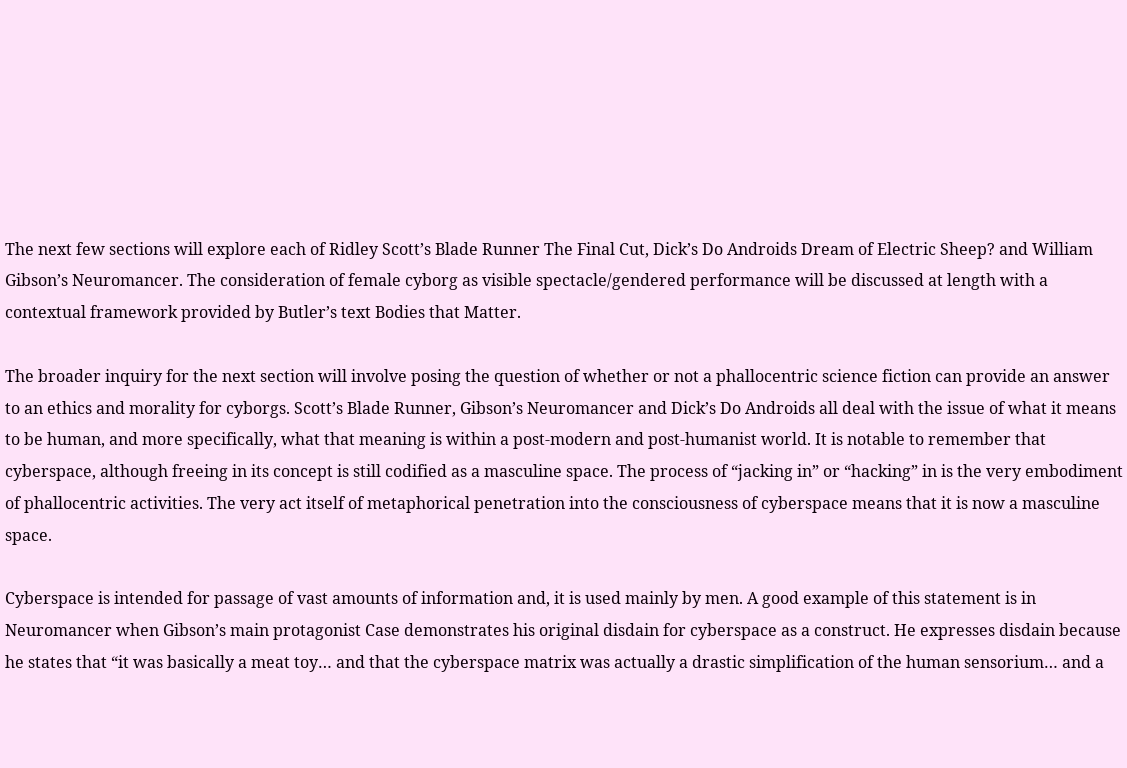The next few sections will explore each of Ridley Scott’s Blade Runner The Final Cut, Dick’s Do Androids Dream of Electric Sheep? and William Gibson’s Neuromancer. The consideration of female cyborg as visible spectacle/gendered performance will be discussed at length with a contextual framework provided by Butler’s text Bodies that Matter.

The broader inquiry for the next section will involve posing the question of whether or not a phallocentric science fiction can provide an answer to an ethics and morality for cyborgs. Scott’s Blade Runner, Gibson’s Neuromancer and Dick’s Do Androids all deal with the issue of what it means to be human, and more specifically, what that meaning is within a post-modern and post-humanist world. It is notable to remember that cyberspace, although freeing in its concept is still codified as a masculine space. The process of “jacking in” or “hacking” in is the very embodiment of phallocentric activities. The very act itself of metaphorical penetration into the consciousness of cyberspace means that it is now a masculine space.

Cyberspace is intended for passage of vast amounts of information and, it is used mainly by men. A good example of this statement is in Neuromancer when Gibson’s main protagonist Case demonstrates his original disdain for cyberspace as a construct. He expresses disdain because he states that “it was basically a meat toy… and that the cyberspace matrix was actually a drastic simplification of the human sensorium… and a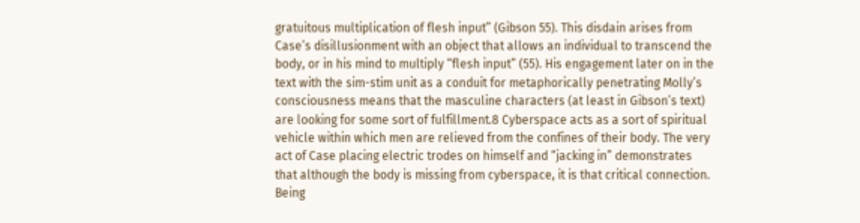gratuitous multiplication of flesh input” (Gibson 55). This disdain arises from Case’s disillusionment with an object that allows an individual to transcend the body, or in his mind to multiply “flesh input” (55). His engagement later on in the text with the sim-stim unit as a conduit for metaphorically penetrating Molly’s consciousness means that the masculine characters (at least in Gibson’s text) are looking for some sort of fulfillment.8 Cyberspace acts as a sort of spiritual vehicle within which men are relieved from the confines of their body. The very act of Case placing electric trodes on himself and “jacking in” demonstrates that although the body is missing from cyberspace, it is that critical connection. Being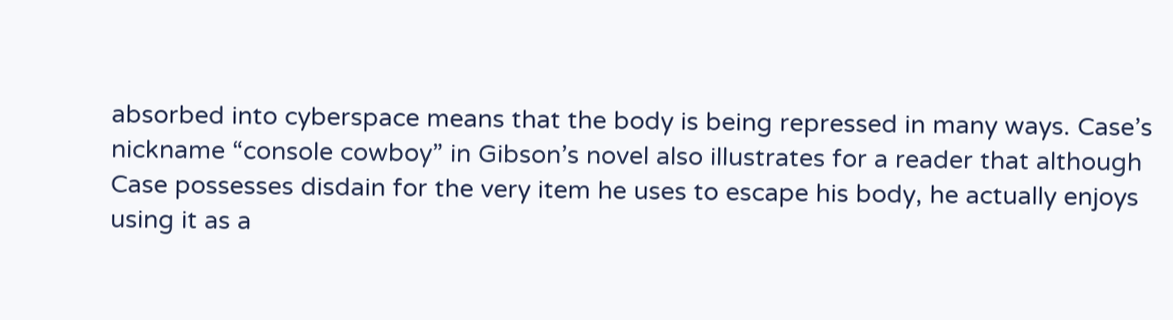absorbed into cyberspace means that the body is being repressed in many ways. Case’s nickname “console cowboy” in Gibson’s novel also illustrates for a reader that although Case possesses disdain for the very item he uses to escape his body, he actually enjoys using it as a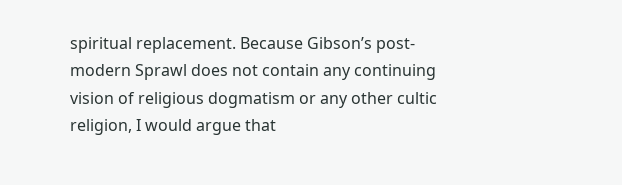spiritual replacement. Because Gibson’s post-modern Sprawl does not contain any continuing vision of religious dogmatism or any other cultic religion, I would argue that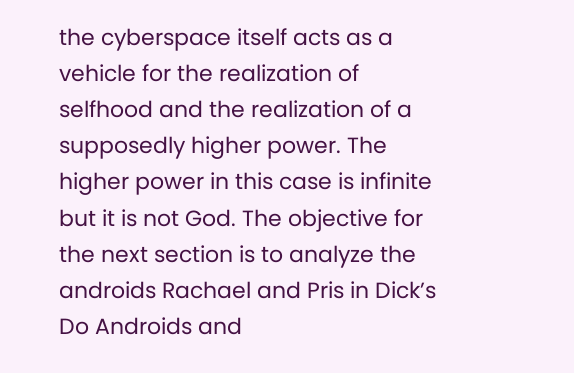the cyberspace itself acts as a vehicle for the realization of selfhood and the realization of a supposedly higher power. The higher power in this case is infinite but it is not God. The objective for the next section is to analyze the androids Rachael and Pris in Dick’s Do Androids and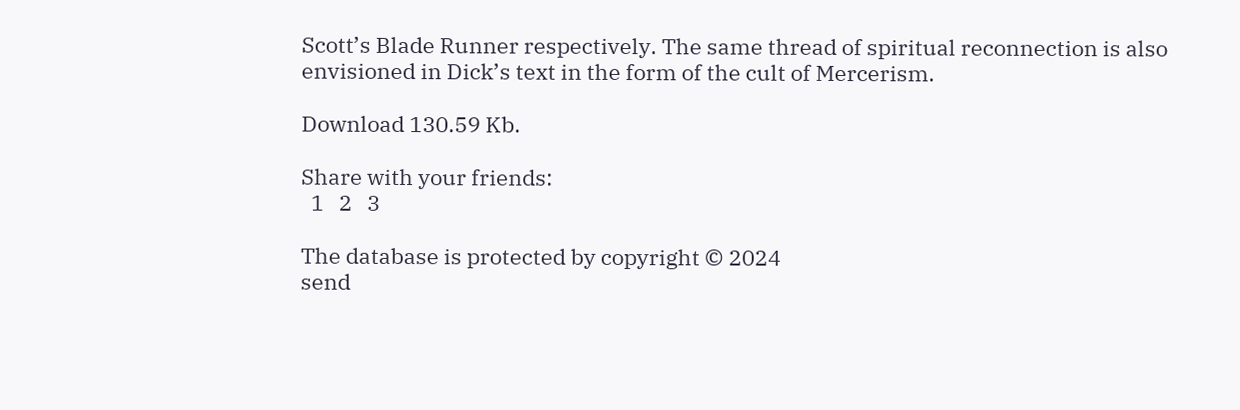Scott’s Blade Runner respectively. The same thread of spiritual reconnection is also envisioned in Dick’s text in the form of the cult of Mercerism.

Download 130.59 Kb.

Share with your friends:
  1   2   3

The database is protected by copyright © 2024
send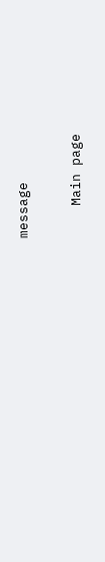message

    Main page